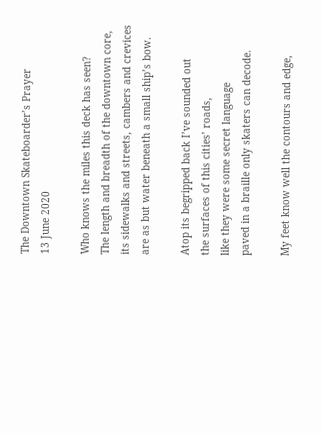The Downtown Skateboarder’s Prayer
13 June 2020

Who knows the miles this deck has seen?
The length and breadth of the downtown core,
its sidewalks and streets, cambers and crevices
are as but water beneath a small ship’s bow.

Atop its begripped back I’ve sounded out
the surfaces of this cities’ roads,
like they were some secret language
paved in a braille only skaters can decode.

My feet know well the contours and edge,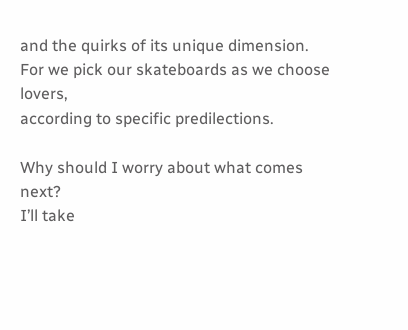and the quirks of its unique dimension.
For we pick our skateboards as we choose lovers,
according to specific predilections.

Why should I worry about what comes next?
I’ll take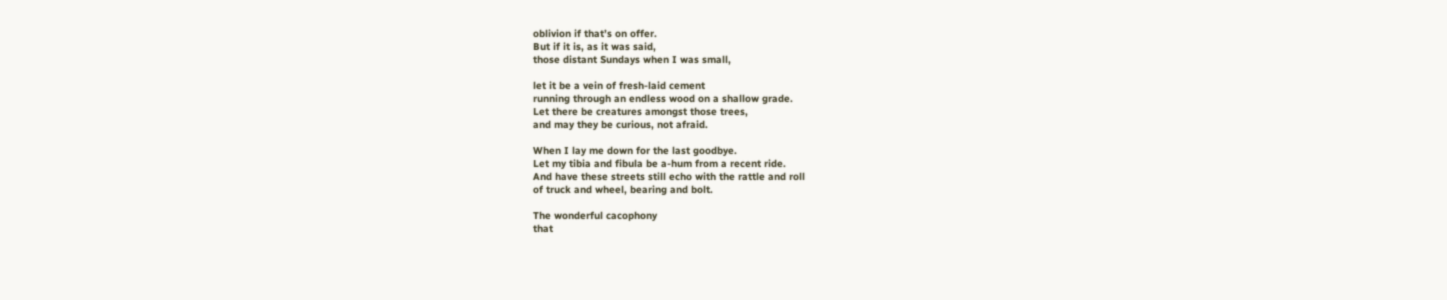oblivion if that’s on offer.
But if it is, as it was said,
those distant Sundays when I was small,

let it be a vein of fresh-laid cement
running through an endless wood on a shallow grade.
Let there be creatures amongst those trees,
and may they be curious, not afraid.

When I lay me down for the last goodbye.
Let my tibia and fibula be a-hum from a recent ride.
And have these streets still echo with the rattle and roll
of truck and wheel, bearing and bolt.

The wonderful cacophony
that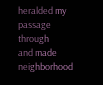heralded my passage through
and made neighborhood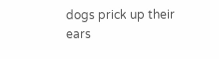dogs prick up their ears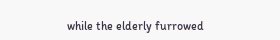while the elderly furrowed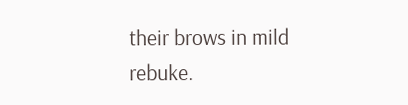their brows in mild rebuke.